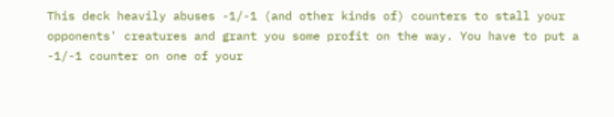This deck heavily abuses -1/-1 (and other kinds of) counters to stall your opponents' creatures and grant you some profit on the way. You have to put a -1/-1 counter on one of your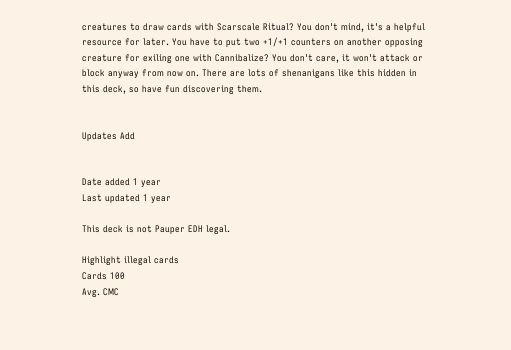creatures to draw cards with Scarscale Ritual? You don't mind, it's a helpful resource for later. You have to put two +1/+1 counters on another opposing creature for exiling one with Cannibalize? You don't care, it won't attack or block anyway from now on. There are lots of shenanigans like this hidden in this deck, so have fun discovering them.


Updates Add


Date added 1 year
Last updated 1 year

This deck is not Pauper EDH legal.

Highlight illegal cards
Cards 100
Avg. CMC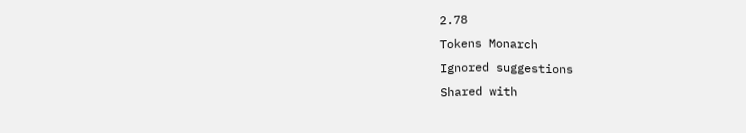2.78
Tokens Monarch
Ignored suggestions
Shared with